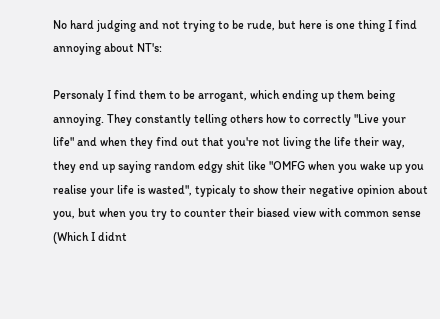No hard judging and not trying to be rude, but here is one thing I find annoying about NT's:

Personaly I find them to be arrogant, which ending up them being annoying. They constantly telling others how to correctly "Live your life" and when they find out that you're not living the life their way, they end up saying random edgy shit like "OMFG when you wake up you realise your life is wasted", typicaly to show their negative opinion about you, but when you try to counter their biased view with common sense (Which I didnt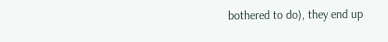bothered to do), they end up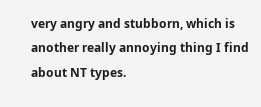very angry and stubborn, which is another really annoying thing I find about NT types.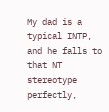My dad is a typical INTP, and he falls to that NT stereotype perfectly,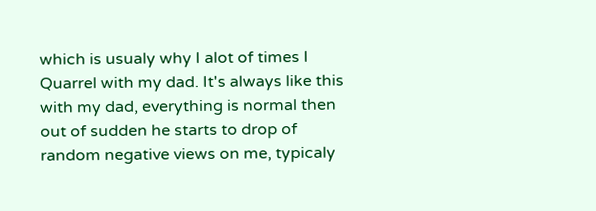which is usualy why I alot of times I Quarrel with my dad. It's always like this with my dad, everything is normal then out of sudden he starts to drop of random negative views on me, typicaly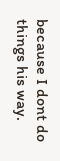because I dont do things his way.